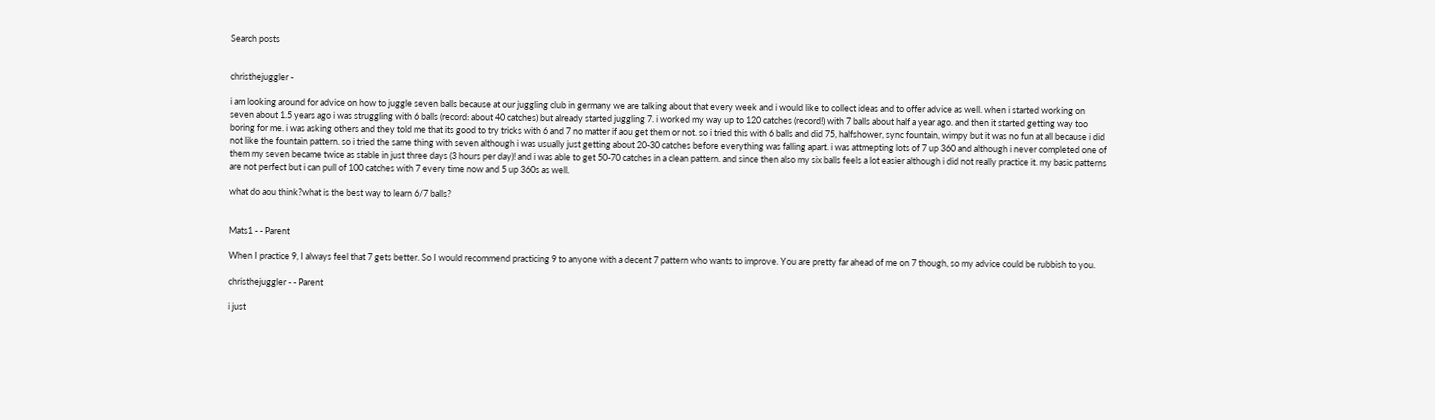Search posts


christhejuggler -

i am looking around for advice on how to juggle seven balls because at our juggling club in germany we are talking about that every week and i would like to collect ideas and to offer advice as well. when i started working on seven about 1.5 years ago i was struggling with 6 balls (record: about 40 catches) but already started juggling 7. i worked my way up to 120 catches (record!) with 7 balls about half a year ago. and then it started getting way too boring for me. i was asking others and they told me that its good to try tricks with 6 and 7 no matter if aou get them or not. so i tried this with 6 balls and did 75, halfshower, sync fountain, wimpy but it was no fun at all because i did not like the fountain pattern. so i tried the same thing with seven although i was usually just getting about 20-30 catches before everything was falling apart. i was attmepting lots of 7 up 360 and although i never completed one of them my seven became twice as stable in just three days (3 hours per day)! and i was able to get 50-70 catches in a clean pattern. and since then also my six balls feels a lot easier although i did not really practice it. my basic patterns are not perfect but i can pull of 100 catches with 7 every time now and 5 up 360s as well.

what do aou think?what is the best way to learn 6/7 balls?


Mats1 - - Parent

When I practice 9, I always feel that 7 gets better. So I would recommend practicing 9 to anyone with a decent 7 pattern who wants to improve. You are pretty far ahead of me on 7 though, so my advice could be rubbish to you.

christhejuggler - - Parent

i just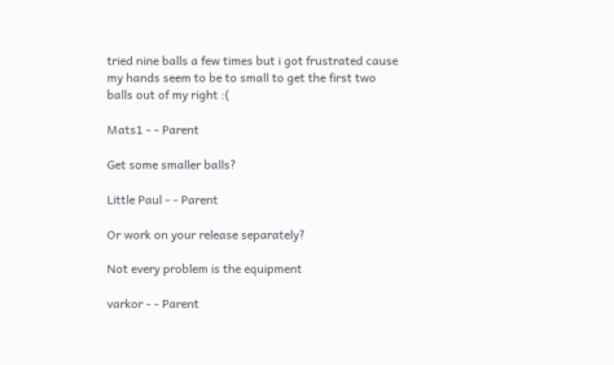tried nine balls a few times but i got frustrated cause my hands seem to be to small to get the first two balls out of my right :(

Mats1 - - Parent

Get some smaller balls?

Little Paul - - Parent

Or work on your release separately?

Not every problem is the equipment

varkor - - Parent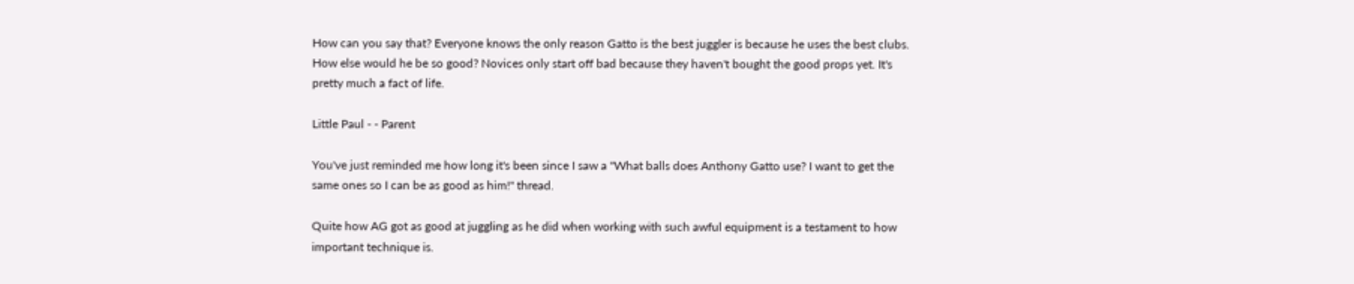How can you say that? Everyone knows the only reason Gatto is the best juggler is because he uses the best clubs. How else would he be so good? Novices only start off bad because they haven't bought the good props yet. It's pretty much a fact of life.

Little Paul - - Parent

You've just reminded me how long it's been since I saw a "What balls does Anthony Gatto use? I want to get the same ones so I can be as good as him!" thread.

Quite how AG got as good at juggling as he did when working with such awful equipment is a testament to how important technique is.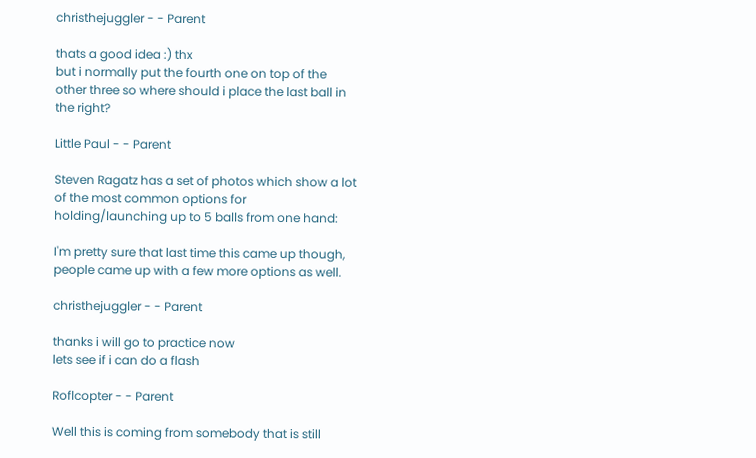christhejuggler - - Parent

thats a good idea :) thx
but i normally put the fourth one on top of the other three so where should i place the last ball in the right?

Little Paul - - Parent

Steven Ragatz has a set of photos which show a lot of the most common options for holding/launching up to 5 balls from one hand:

I'm pretty sure that last time this came up though, people came up with a few more options as well.

christhejuggler - - Parent

thanks i will go to practice now
lets see if i can do a flash

Roflcopter - - Parent

Well this is coming from somebody that is still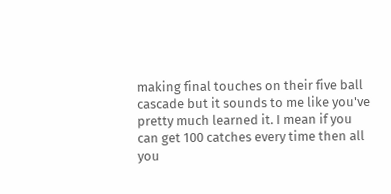making final touches on their five ball cascade but it sounds to me like you've pretty much learned it. I mean if you can get 100 catches every time then all you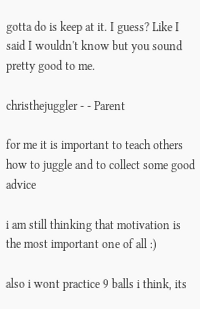gotta do is keep at it. I guess? Like I said I wouldn't know but you sound pretty good to me.

christhejuggler - - Parent

for me it is important to teach others how to juggle and to collect some good advice

i am still thinking that motivation is the most important one of all :)

also i wont practice 9 balls i think, its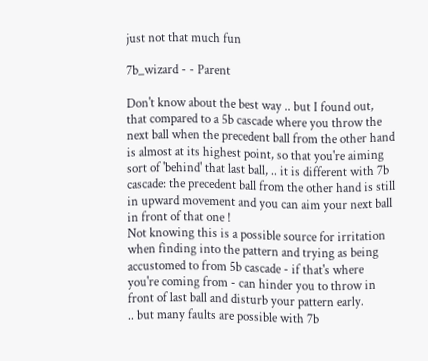just not that much fun

7b_wizard - - Parent

Don't know about the best way .. but I found out, that compared to a 5b cascade where you throw the next ball when the precedent ball from the other hand is almost at its highest point, so that you're aiming sort of 'behind' that last ball, .. it is different with 7b cascade: the precedent ball from the other hand is still in upward movement and you can aim your next ball in front of that one !
Not knowing this is a possible source for irritation when finding into the pattern and trying as being accustomed to from 5b cascade - if that's where you're coming from - can hinder you to throw in front of last ball and disturb your pattern early.
.. but many faults are possible with 7b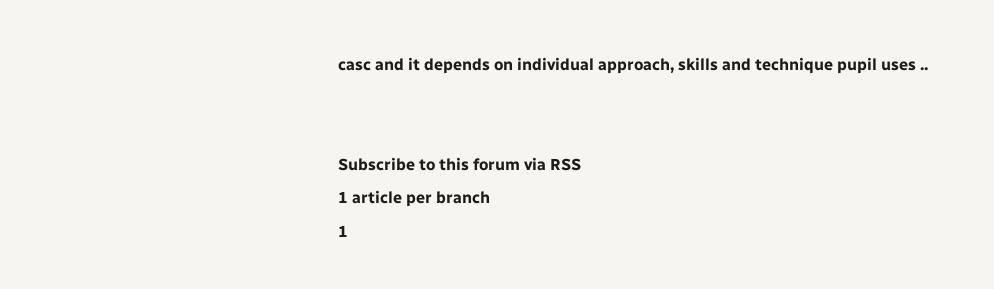casc and it depends on individual approach, skills and technique pupil uses ..


Subscribe to this forum via RSS
1 article per branch
1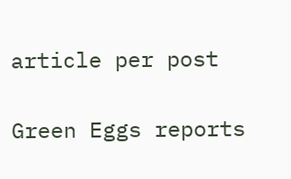article per post

Green Eggs reports